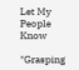Let My People Know

"Grasping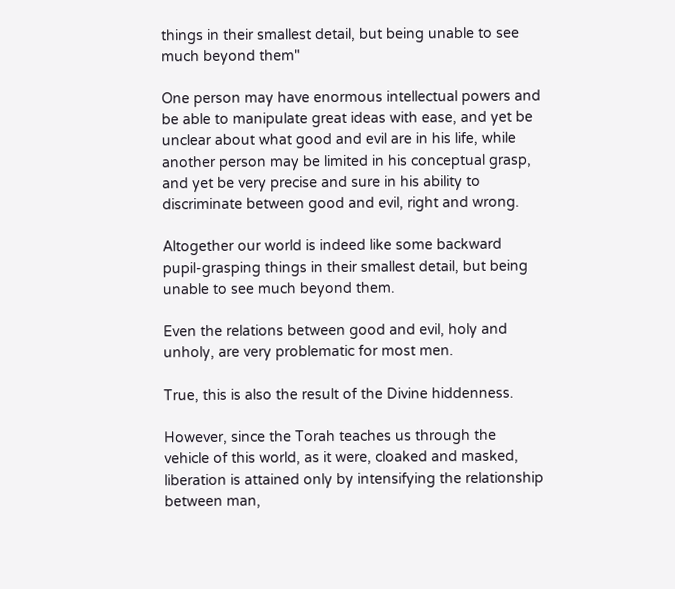things in their smallest detail, but being unable to see much beyond them"

One person may have enormous intellectual powers and be able to manipulate great ideas with ease, and yet be unclear about what good and evil are in his life, while another person may be limited in his conceptual grasp, and yet be very precise and sure in his ability to discriminate between good and evil, right and wrong.

Altogether our world is indeed like some backward pupil-grasping things in their smallest detail, but being unable to see much beyond them.

Even the relations between good and evil, holy and unholy, are very problematic for most men.

True, this is also the result of the Divine hiddenness.

However, since the Torah teaches us through the vehicle of this world, as it were, cloaked and masked, liberation is attained only by intensifying the relationship between man,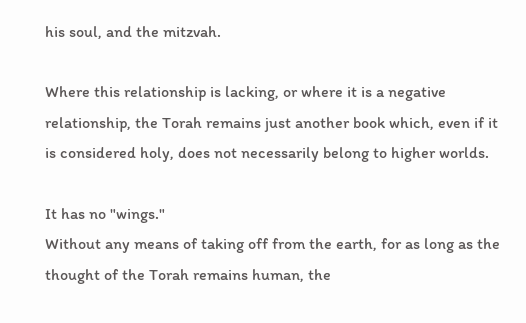his soul, and the mitzvah.

Where this relationship is lacking, or where it is a negative relationship, the Torah remains just another book which, even if it is considered holy, does not necessarily belong to higher worlds.

It has no "wings."
Without any means of taking off from the earth, for as long as the thought of the Torah remains human, the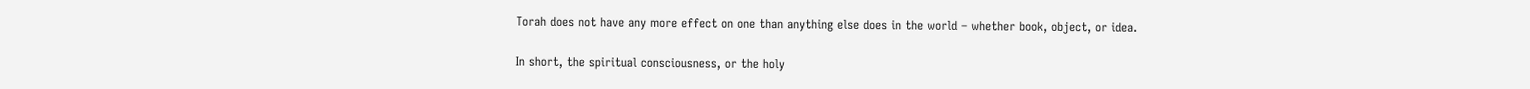Torah does not have any more effect on one than anything else does in the world – whether book, object, or idea.

In short, the spiritual consciousness, or the holy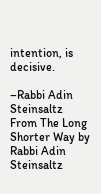intention, is decisive.

–Rabbi Adin Steinsaltz
From The Long Shorter Way by Rabbi Adin Steinsaltz